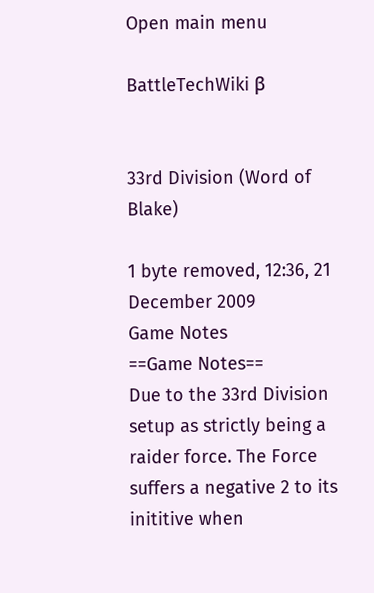Open main menu

BattleTechWiki β


33rd Division (Word of Blake)

1 byte removed, 12:36, 21 December 2009
Game Notes
==Game Notes==
Due to the 33rd Division setup as strictly being a raider force. The Force suffers a negative 2 to its inititive when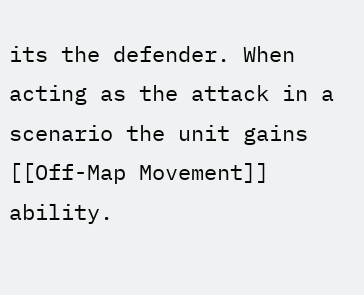its the defender. When acting as the attack in a scenario the unit gains [[Off-Map Movement]] ability.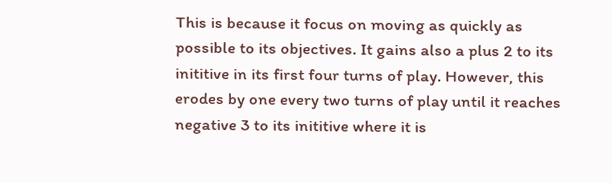This is because it focus on moving as quickly as possible to its objectives. It gains also a plus 2 to its inititive in its first four turns of play. However, this erodes by one every two turns of play until it reaches negative 3 to its inititive where it is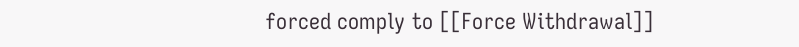forced comply to [[Force Withdrawal]]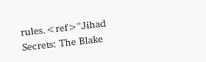rules.<ref>''Jihad Secrets: The Blake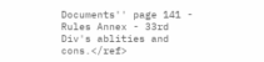Documents'' page 141 - Rules Annex - 33rd Div's ablities and cons.</ref>